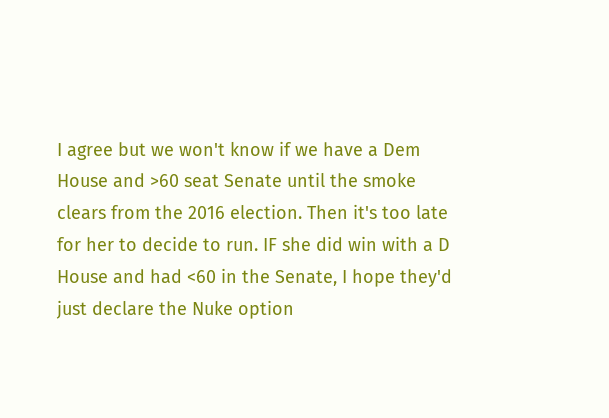I agree but we won't know if we have a Dem House and >60 seat Senate until the smoke clears from the 2016 election. Then it's too late for her to decide to run. IF she did win with a D House and had <60 in the Senate, I hope they'd just declare the Nuke option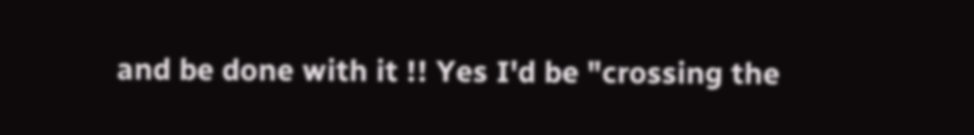and be done with it !! Yes I'd be "crossing the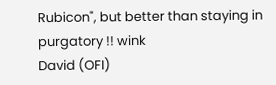Rubicon", but better than staying in purgatory !! wink
David (OFI)